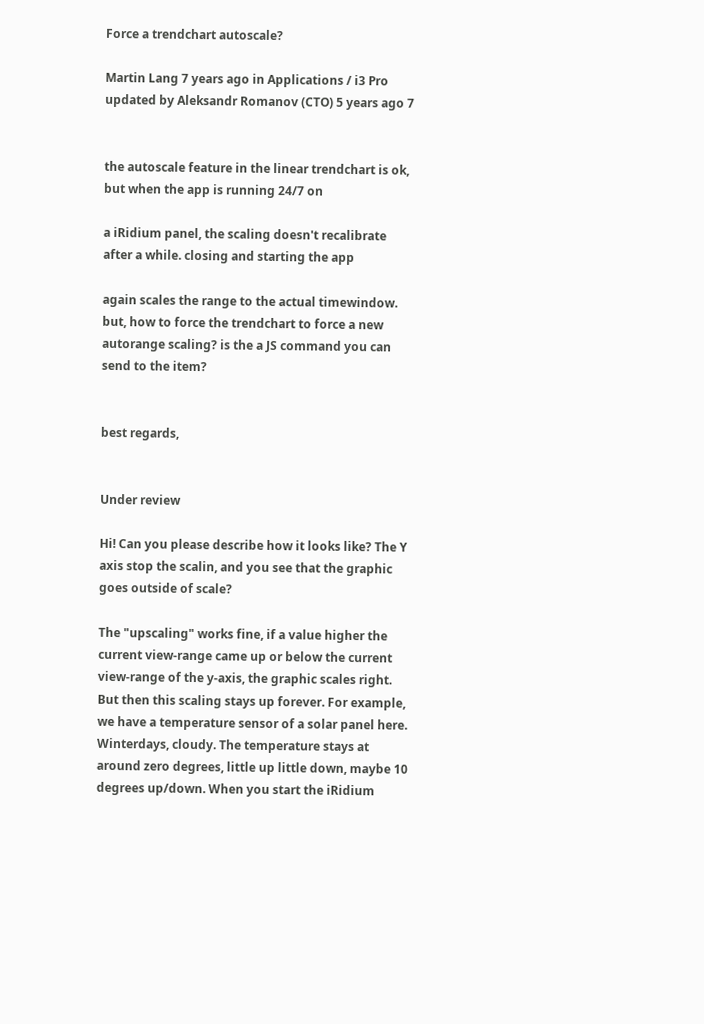Force a trendchart autoscale?

Martin Lang 7 years ago in Applications / i3 Pro updated by Aleksandr Romanov (CTO) 5 years ago 7


the autoscale feature in the linear trendchart is ok, but when the app is running 24/7 on

a iRidium panel, the scaling doesn't recalibrate after a while. closing and starting the app

again scales the range to the actual timewindow. but, how to force the trendchart to force a new autorange scaling? is the a JS command you can send to the item?


best regards,


Under review

Hi! Can you please describe how it looks like? The Y axis stop the scalin, and you see that the graphic goes outside of scale?

The "upscaling" works fine, if a value higher the current view-range came up or below the current view-range of the y-axis, the graphic scales right. But then this scaling stays up forever. For example, we have a temperature sensor of a solar panel here. Winterdays, cloudy. The temperature stays at around zero degrees, little up little down, maybe 10 degrees up/down. When you start the iRidium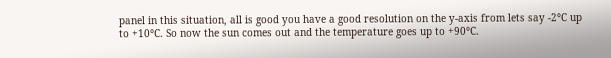panel in this situation, all is good you have a good resolution on the y-axis from lets say -2°C up to +10°C. So now the sun comes out and the temperature goes up to +90°C.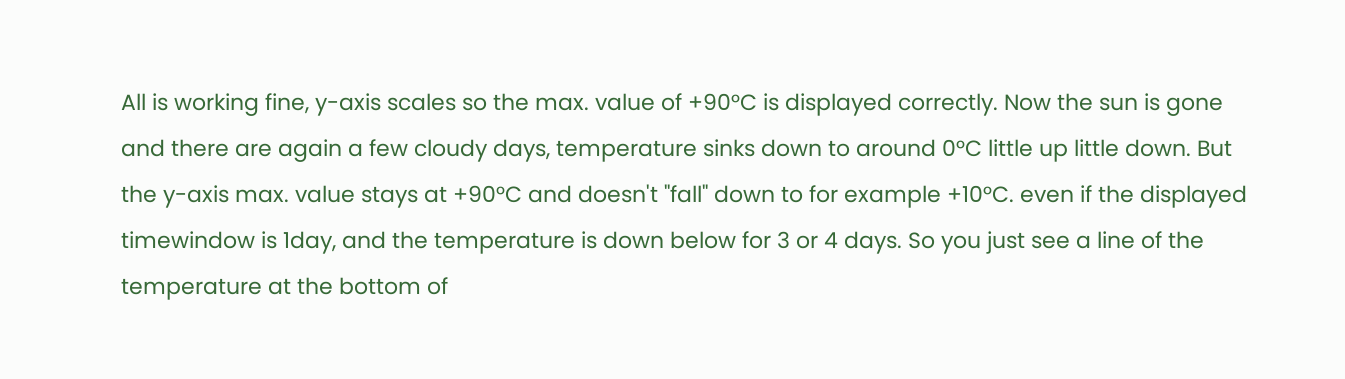All is working fine, y-axis scales so the max. value of +90°C is displayed correctly. Now the sun is gone and there are again a few cloudy days, temperature sinks down to around 0°C little up little down. But the y-axis max. value stays at +90°C and doesn't "fall" down to for example +10°C. even if the displayed timewindow is 1day, and the temperature is down below for 3 or 4 days. So you just see a line of the temperature at the bottom of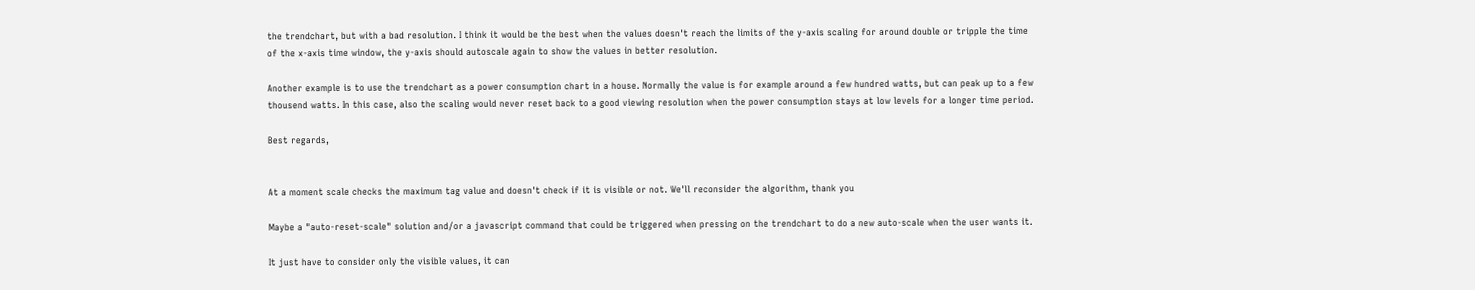the trendchart, but with a bad resolution. I think it would be the best when the values doesn't reach the limits of the y-axis scaling for around double or tripple the time of the x-axis time window, the y-axis should autoscale again to show the values in better resolution.

Another example is to use the trendchart as a power consumption chart in a house. Normally the value is for example around a few hundred watts, but can peak up to a few thousend watts. In this case, also the scaling would never reset back to a good viewing resolution when the power consumption stays at low levels for a longer time period.

Best regards,


At a moment scale checks the maximum tag value and doesn't check if it is visible or not. We'll reconsider the algorithm, thank you

Maybe a "auto-reset-scale" solution and/or a javascript command that could be triggered when pressing on the trendchart to do a new auto-scale when the user wants it.

It just have to consider only the visible values, it can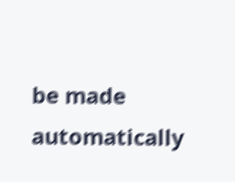be made automatically